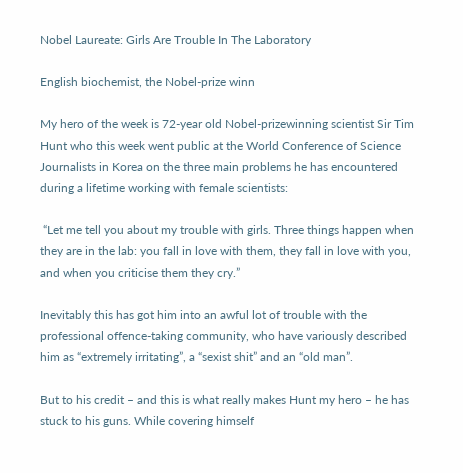Nobel Laureate: Girls Are Trouble In The Laboratory

English biochemist, the Nobel-prize winn

My hero of the week is 72-year old Nobel-prizewinning scientist Sir Tim Hunt who this week went public at the World Conference of Science Journalists in Korea on the three main problems he has encountered during a lifetime working with female scientists:

 “Let me tell you about my trouble with girls. Three things happen when they are in the lab: you fall in love with them, they fall in love with you, and when you criticise them they cry.”

Inevitably this has got him into an awful lot of trouble with the professional offence-taking community, who have variously described him as “extremely irritating”, a “sexist shit” and an “old man”.

But to his credit – and this is what really makes Hunt my hero – he has stuck to his guns. While covering himself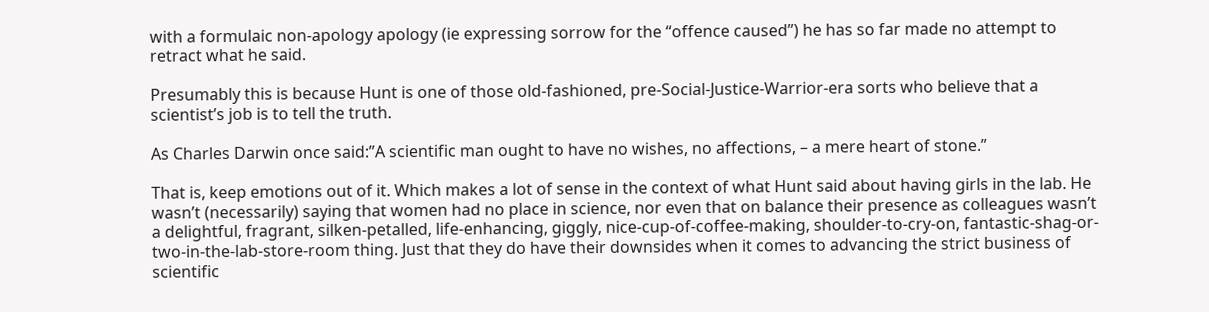with a formulaic non-apology apology (ie expressing sorrow for the “offence caused”) he has so far made no attempt to retract what he said.

Presumably this is because Hunt is one of those old-fashioned, pre-Social-Justice-Warrior-era sorts who believe that a scientist’s job is to tell the truth.

As Charles Darwin once said:”A scientific man ought to have no wishes, no affections, – a mere heart of stone.”

That is, keep emotions out of it. Which makes a lot of sense in the context of what Hunt said about having girls in the lab. He wasn’t (necessarily) saying that women had no place in science, nor even that on balance their presence as colleagues wasn’t a delightful, fragrant, silken-petalled, life-enhancing, giggly, nice-cup-of-coffee-making, shoulder-to-cry-on, fantastic-shag-or-two-in-the-lab-store-room thing. Just that they do have their downsides when it comes to advancing the strict business of scientific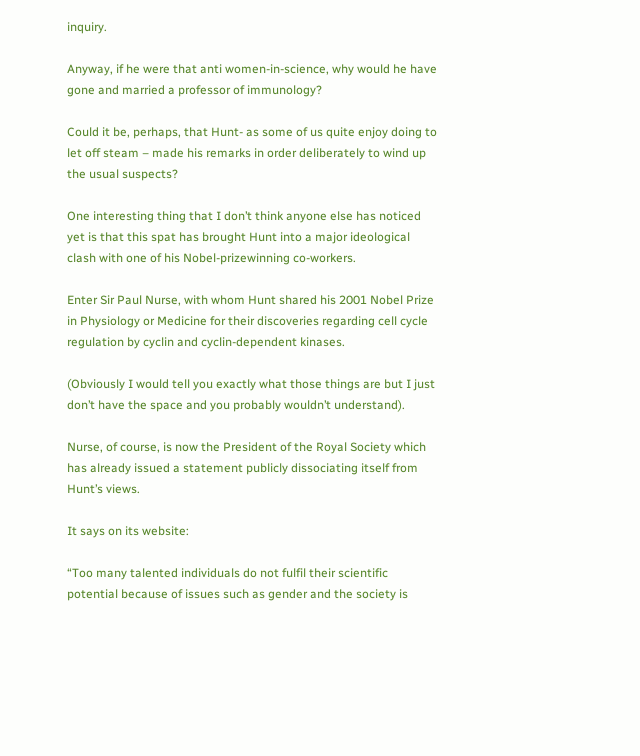inquiry.

Anyway, if he were that anti women-in-science, why would he have gone and married a professor of immunology?

Could it be, perhaps, that Hunt- as some of us quite enjoy doing to let off steam – made his remarks in order deliberately to wind up the usual suspects?

One interesting thing that I don’t think anyone else has noticed yet is that this spat has brought Hunt into a major ideological clash with one of his Nobel-prizewinning co-workers.

Enter Sir Paul Nurse, with whom Hunt shared his 2001 Nobel Prize in Physiology or Medicine for their discoveries regarding cell cycle regulation by cyclin and cyclin-dependent kinases.

(Obviously I would tell you exactly what those things are but I just don’t have the space and you probably wouldn’t understand).

Nurse, of course, is now the President of the Royal Society which has already issued a statement publicly dissociating itself from Hunt’s views.

It says on its website:

“Too many talented individuals do not fulfil their scientific potential because of issues such as gender and the society is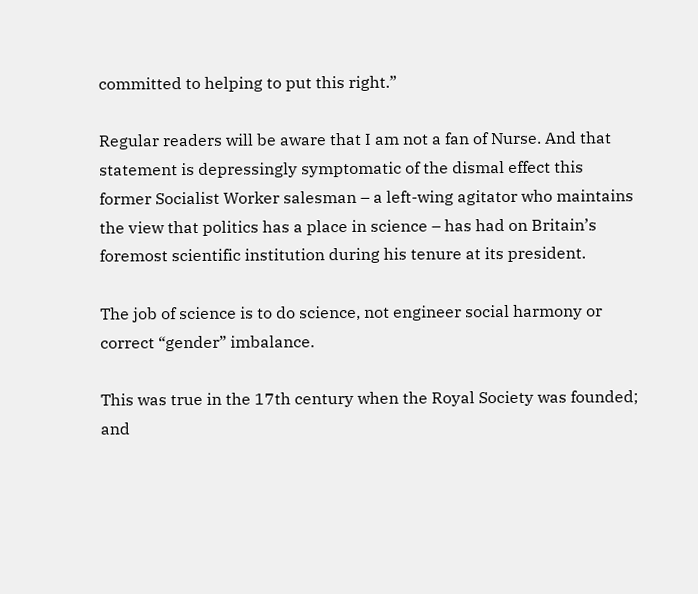committed to helping to put this right.”

Regular readers will be aware that I am not a fan of Nurse. And that statement is depressingly symptomatic of the dismal effect this former Socialist Worker salesman – a left-wing agitator who maintains the view that politics has a place in science – has had on Britain’s foremost scientific institution during his tenure at its president.

The job of science is to do science, not engineer social harmony or correct “gender” imbalance.

This was true in the 17th century when the Royal Society was founded; and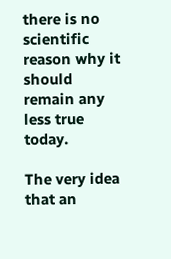there is no scientific reason why it should remain any less true today.

The very idea that an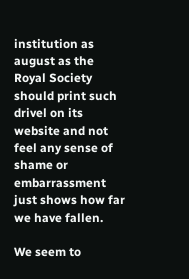institution as august as the Royal Society should print such drivel on its website and not feel any sense of shame or embarrassment just shows how far we have fallen.

We seem to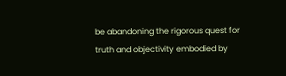be abandoning the rigorous quest for truth and objectivity embodied by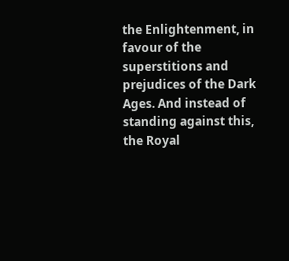the Enlightenment, in favour of the superstitions and prejudices of the Dark Ages. And instead of standing against this, the Royal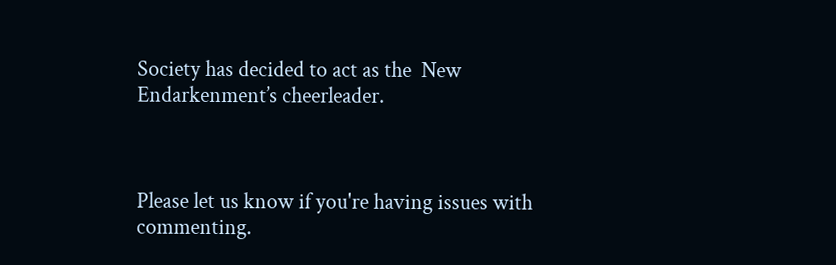Society has decided to act as the  New Endarkenment’s cheerleader.



Please let us know if you're having issues with commenting.